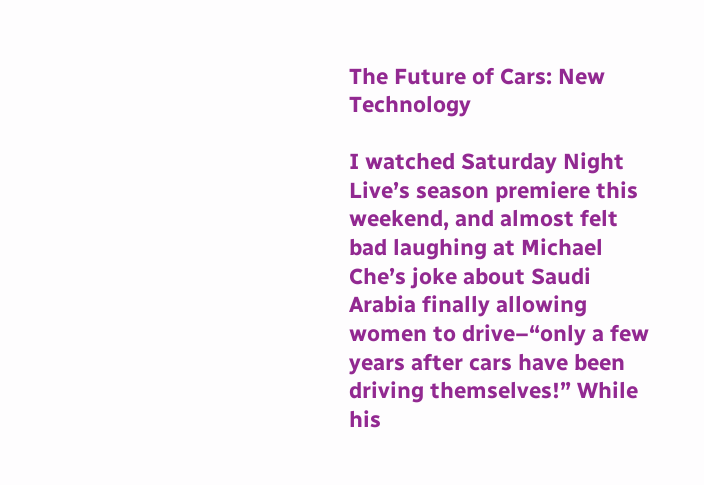The Future of Cars: New Technology

I watched Saturday Night Live’s season premiere this weekend, and almost felt bad laughing at Michael Che’s joke about Saudi Arabia finally allowing women to drive–“only a few years after cars have been driving themselves!” While his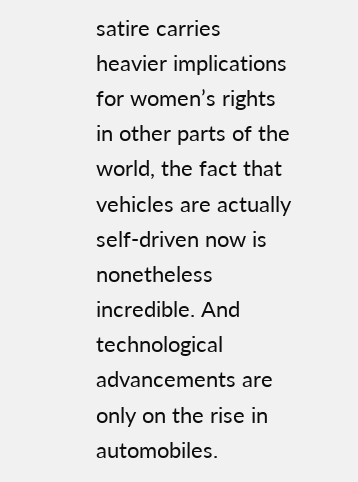satire carries heavier implications for women’s rights in other parts of the world, the fact that vehicles are actually self-driven now is nonetheless incredible. And technological advancements are only on the rise in automobiles.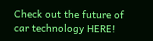Check out the future of car technology HERE!